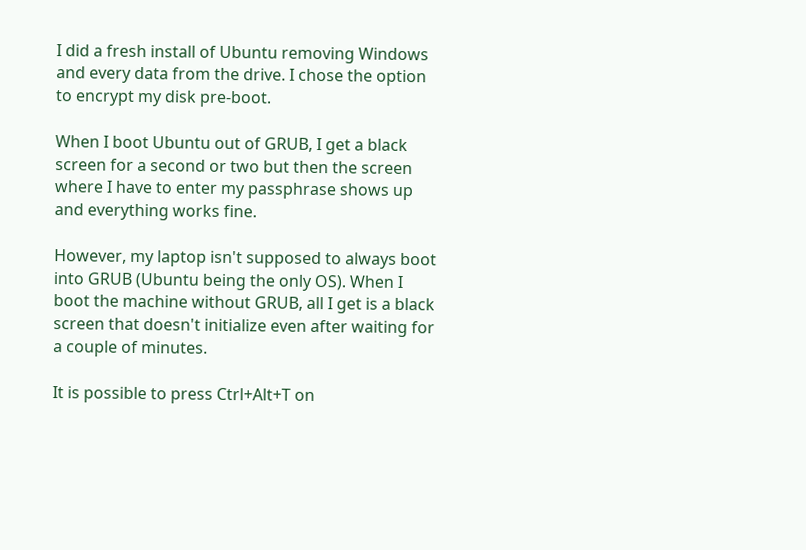I did a fresh install of Ubuntu removing Windows and every data from the drive. I chose the option to encrypt my disk pre-boot.

When I boot Ubuntu out of GRUB, I get a black screen for a second or two but then the screen where I have to enter my passphrase shows up and everything works fine.

However, my laptop isn't supposed to always boot into GRUB (Ubuntu being the only OS). When I boot the machine without GRUB, all I get is a black screen that doesn't initialize even after waiting for a couple of minutes.

It is possible to press Ctrl+Alt+T on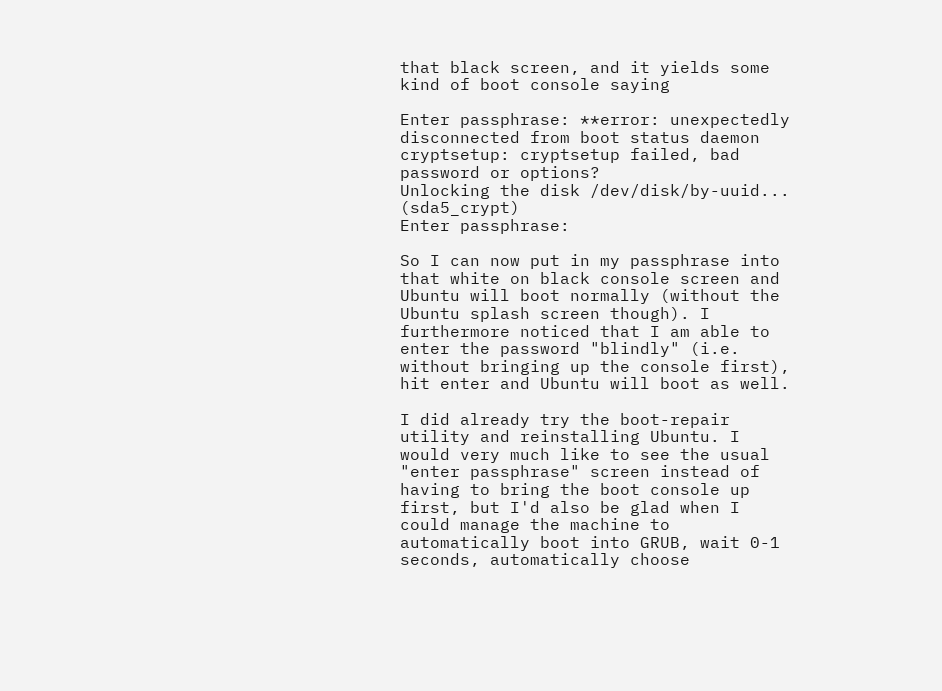that black screen, and it yields some kind of boot console saying

Enter passphrase: **error: unexpectedly disconnected from boot status daemon
cryptsetup: cryptsetup failed, bad password or options?
Unlocking the disk /dev/disk/by-uuid... (sda5_crypt)
Enter passphrase:

So I can now put in my passphrase into that white on black console screen and Ubuntu will boot normally (without the Ubuntu splash screen though). I furthermore noticed that I am able to enter the password "blindly" (i.e. without bringing up the console first), hit enter and Ubuntu will boot as well.

I did already try the boot-repair utility and reinstalling Ubuntu. I would very much like to see the usual "enter passphrase" screen instead of having to bring the boot console up first, but I'd also be glad when I could manage the machine to automatically boot into GRUB, wait 0-1 seconds, automatically choose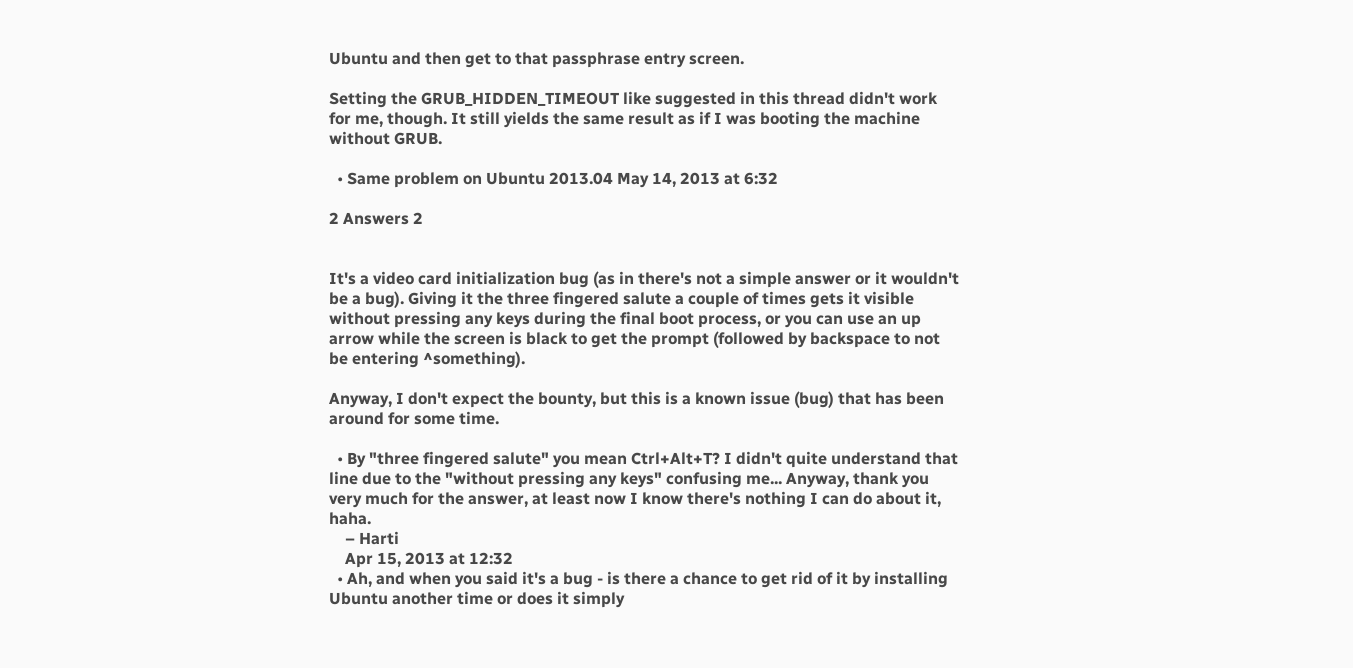Ubuntu and then get to that passphrase entry screen.

Setting the GRUB_HIDDEN_TIMEOUT like suggested in this thread didn't work for me, though. It still yields the same result as if I was booting the machine without GRUB.

  • Same problem on Ubuntu 2013.04 May 14, 2013 at 6:32

2 Answers 2


It's a video card initialization bug (as in there's not a simple answer or it wouldn't be a bug). Giving it the three fingered salute a couple of times gets it visible without pressing any keys during the final boot process, or you can use an up arrow while the screen is black to get the prompt (followed by backspace to not be entering ^something).

Anyway, I don't expect the bounty, but this is a known issue (bug) that has been around for some time.

  • By "three fingered salute" you mean Ctrl+Alt+T? I didn't quite understand that line due to the "without pressing any keys" confusing me... Anyway, thank you very much for the answer, at least now I know there's nothing I can do about it, haha.
    – Harti
    Apr 15, 2013 at 12:32
  • Ah, and when you said it's a bug - is there a chance to get rid of it by installing Ubuntu another time or does it simply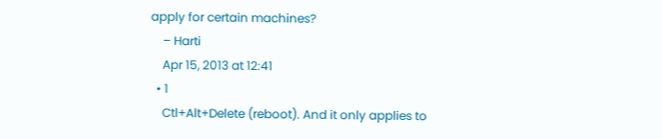apply for certain machines?
    – Harti
    Apr 15, 2013 at 12:41
  • 1
    Ctl+Alt+Delete (reboot). And it only applies to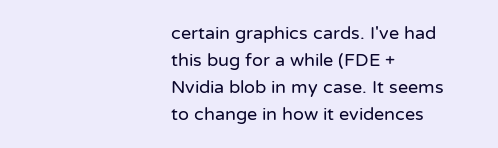certain graphics cards. I've had this bug for a while (FDE + Nvidia blob in my case. It seems to change in how it evidences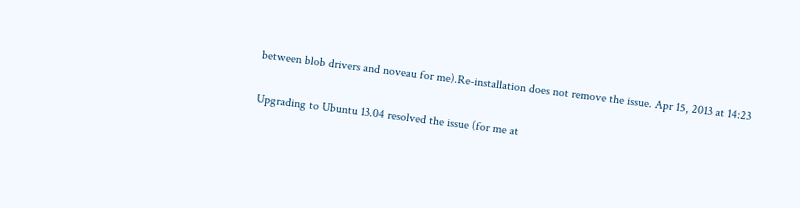between blob drivers and noveau for me).Re-installation does not remove the issue. Apr 15, 2013 at 14:23

Upgrading to Ubuntu 13.04 resolved the issue (for me at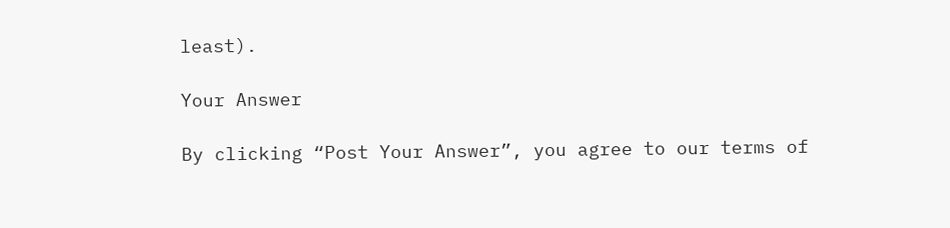least).

Your Answer

By clicking “Post Your Answer”, you agree to our terms of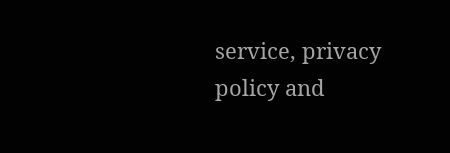service, privacy policy and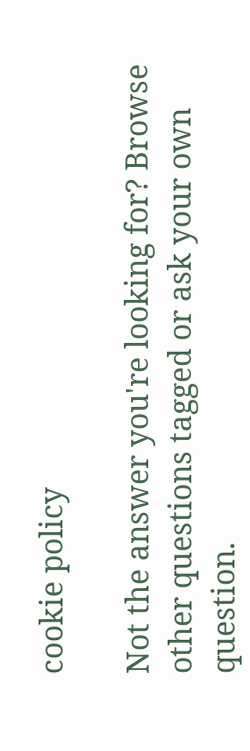cookie policy

Not the answer you're looking for? Browse other questions tagged or ask your own question.